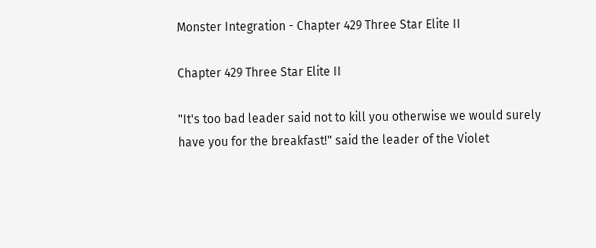Monster Integration - Chapter 429 Three Star Elite II

Chapter 429 Three Star Elite II

"It's too bad leader said not to kill you otherwise we would surely have you for the breakfast!" said the leader of the Violet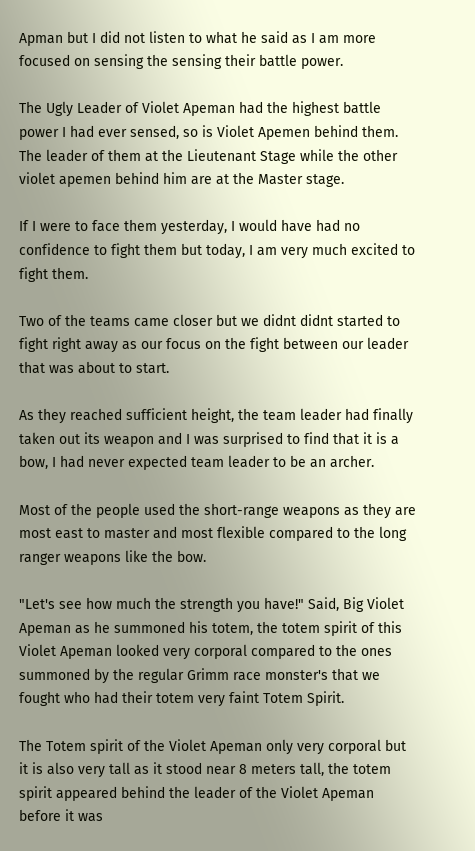Apman but I did not listen to what he said as I am more focused on sensing the sensing their battle power.

The Ugly Leader of Violet Apeman had the highest battle power I had ever sensed, so is Violet Apemen behind them. The leader of them at the Lieutenant Stage while the other violet apemen behind him are at the Master stage.

If I were to face them yesterday, I would have had no confidence to fight them but today, I am very much excited to fight them.

Two of the teams came closer but we didnt didnt started to fight right away as our focus on the fight between our leader that was about to start.

As they reached sufficient height, the team leader had finally taken out its weapon and I was surprised to find that it is a bow, I had never expected team leader to be an archer.

Most of the people used the short-range weapons as they are most east to master and most flexible compared to the long ranger weapons like the bow.

"Let's see how much the strength you have!" Said, Big Violet Apeman as he summoned his totem, the totem spirit of this Violet Apeman looked very corporal compared to the ones summoned by the regular Grimm race monster's that we fought who had their totem very faint Totem Spirit.

The Totem spirit of the Violet Apeman only very corporal but it is also very tall as it stood near 8 meters tall, the totem spirit appeared behind the leader of the Violet Apeman before it was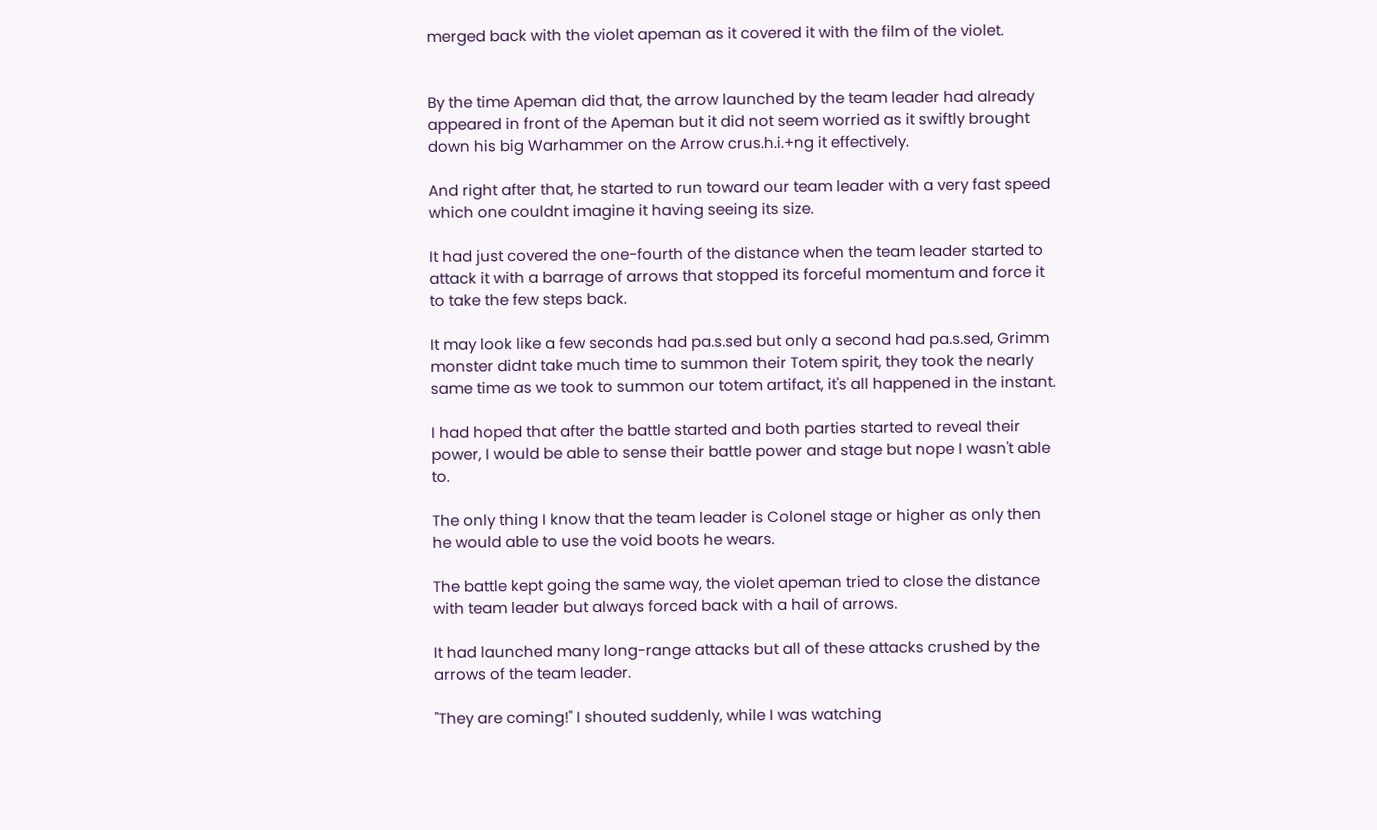merged back with the violet apeman as it covered it with the film of the violet.


By the time Apeman did that, the arrow launched by the team leader had already appeared in front of the Apeman but it did not seem worried as it swiftly brought down his big Warhammer on the Arrow crus.h.i.+ng it effectively.

And right after that, he started to run toward our team leader with a very fast speed which one couldnt imagine it having seeing its size.

It had just covered the one-fourth of the distance when the team leader started to attack it with a barrage of arrows that stopped its forceful momentum and force it to take the few steps back.

It may look like a few seconds had pa.s.sed but only a second had pa.s.sed, Grimm monster didnt take much time to summon their Totem spirit, they took the nearly same time as we took to summon our totem artifact, it's all happened in the instant.

I had hoped that after the battle started and both parties started to reveal their power, I would be able to sense their battle power and stage but nope I wasn't able to.

The only thing I know that the team leader is Colonel stage or higher as only then he would able to use the void boots he wears.

The battle kept going the same way, the violet apeman tried to close the distance with team leader but always forced back with a hail of arrows.

It had launched many long-range attacks but all of these attacks crushed by the arrows of the team leader.

"They are coming!" I shouted suddenly, while I was watching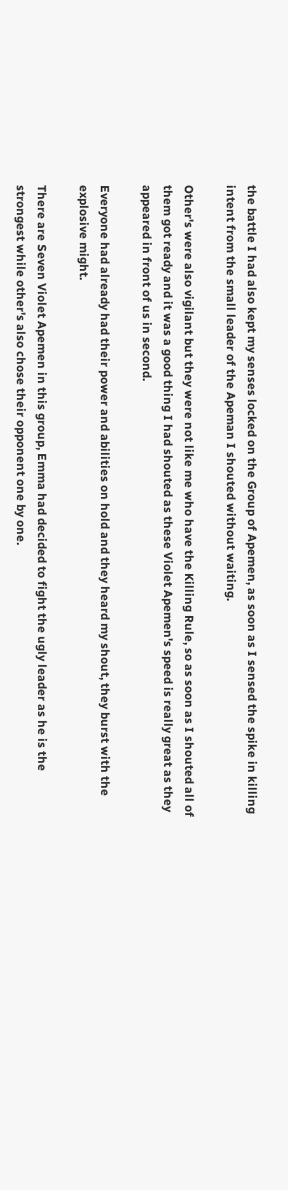the battle I had also kept my senses locked on the Group of Apemen, as soon as I sensed the spike in killing intent from the small leader of the Apeman I shouted without waiting.

Other's were also vigilant but they were not like me who have the Killing Rule, so as soon as I shouted all of them got ready and it was a good thing I had shouted as these Violet Apemen's speed is really great as they appeared in front of us in second.

Everyone had already had their power and abilities on hold and they heard my shout, they burst with the explosive might.

There are Seven Violet Apemen in this group, Emma had decided to fight the ugly leader as he is the strongest while other's also chose their opponent one by one.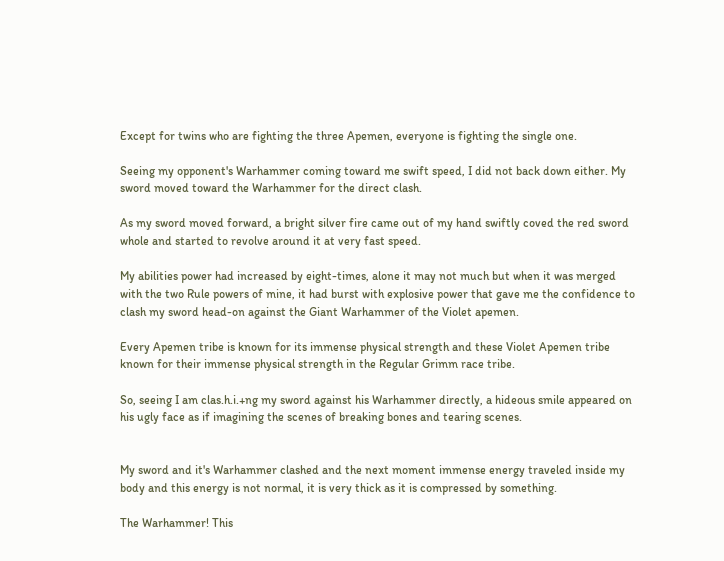Except for twins who are fighting the three Apemen, everyone is fighting the single one.

Seeing my opponent's Warhammer coming toward me swift speed, I did not back down either. My sword moved toward the Warhammer for the direct clash.

As my sword moved forward, a bright silver fire came out of my hand swiftly coved the red sword whole and started to revolve around it at very fast speed.

My abilities power had increased by eight-times, alone it may not much but when it was merged with the two Rule powers of mine, it had burst with explosive power that gave me the confidence to clash my sword head-on against the Giant Warhammer of the Violet apemen.

Every Apemen tribe is known for its immense physical strength and these Violet Apemen tribe known for their immense physical strength in the Regular Grimm race tribe.

So, seeing I am clas.h.i.+ng my sword against his Warhammer directly, a hideous smile appeared on his ugly face as if imagining the scenes of breaking bones and tearing scenes.


My sword and it's Warhammer clashed and the next moment immense energy traveled inside my body and this energy is not normal, it is very thick as it is compressed by something.

The Warhammer! This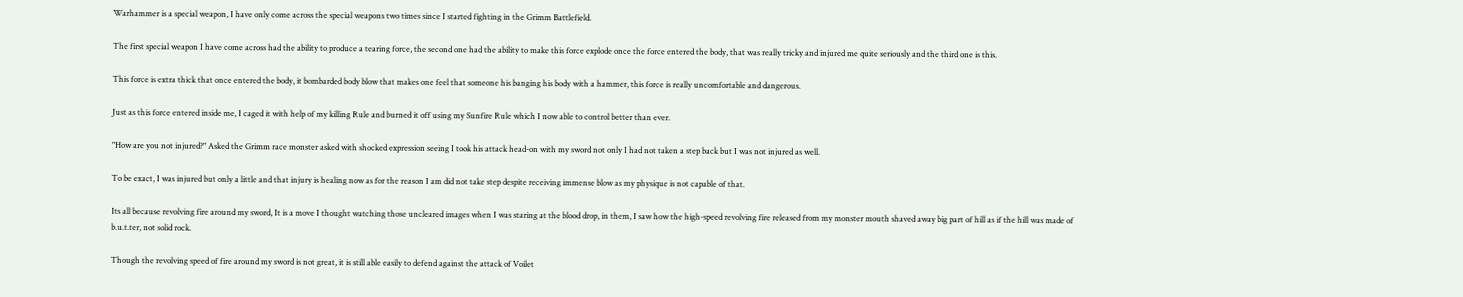Warhammer is a special weapon, I have only come across the special weapons two times since I started fighting in the Grimm Battlefield.

The first special weapon I have come across had the ability to produce a tearing force, the second one had the ability to make this force explode once the force entered the body, that was really tricky and injured me quite seriously and the third one is this.

This force is extra thick that once entered the body, it bombarded body blow that makes one feel that someone his banging his body with a hammer, this force is really uncomfortable and dangerous.

Just as this force entered inside me, I caged it with help of my killing Rule and burned it off using my Sunfire Rule which I now able to control better than ever.

"How are you not injured?" Asked the Grimm race monster asked with shocked expression seeing I took his attack head-on with my sword not only I had not taken a step back but I was not injured as well.

To be exact, I was injured but only a little and that injury is healing now as for the reason I am did not take step despite receiving immense blow as my physique is not capable of that.

Its all because revolving fire around my sword, It is a move I thought watching those uncleared images when I was staring at the blood drop, in them, I saw how the high-speed revolving fire released from my monster mouth shaved away big part of hill as if the hill was made of b.u.t.ter, not solid rock.

Though the revolving speed of fire around my sword is not great, it is still able easily to defend against the attack of Voilet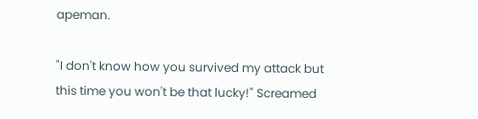apeman.

"I don't know how you survived my attack but this time you won't be that lucky!" Screamed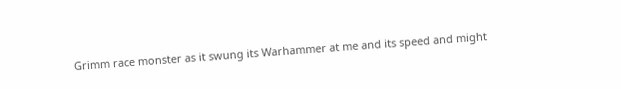Grimm race monster as it swung its Warhammer at me and its speed and might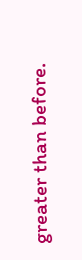greater than before.